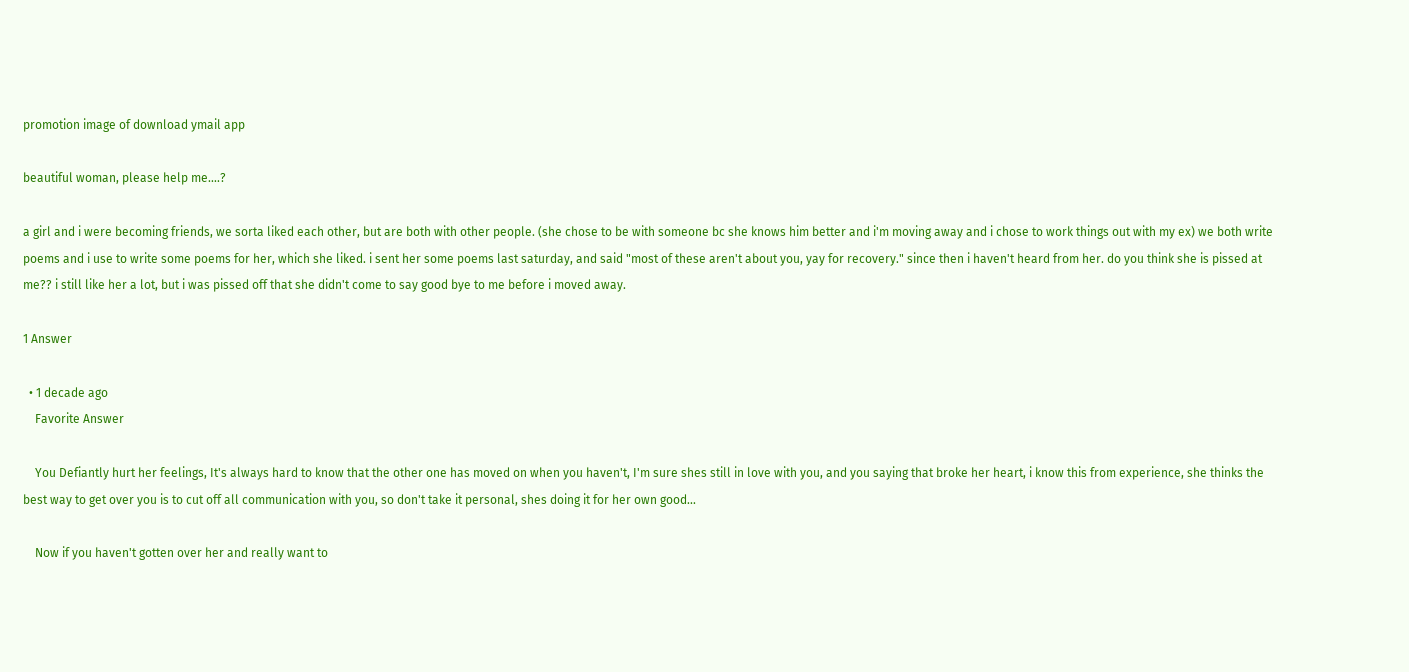promotion image of download ymail app

beautiful woman, please help me....?

a girl and i were becoming friends, we sorta liked each other, but are both with other people. (she chose to be with someone bc she knows him better and i'm moving away and i chose to work things out with my ex) we both write poems and i use to write some poems for her, which she liked. i sent her some poems last saturday, and said "most of these aren't about you, yay for recovery." since then i haven't heard from her. do you think she is pissed at me?? i still like her a lot, but i was pissed off that she didn't come to say good bye to me before i moved away.

1 Answer

  • 1 decade ago
    Favorite Answer

    You Defiantly hurt her feelings, It's always hard to know that the other one has moved on when you haven't, I'm sure shes still in love with you, and you saying that broke her heart, i know this from experience, she thinks the best way to get over you is to cut off all communication with you, so don't take it personal, shes doing it for her own good...

    Now if you haven't gotten over her and really want to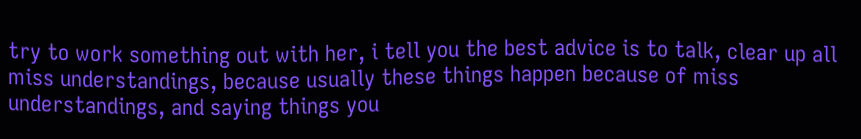try to work something out with her, i tell you the best advice is to talk, clear up all miss understandings, because usually these things happen because of miss understandings, and saying things you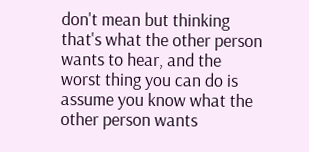don't mean but thinking that's what the other person wants to hear, and the worst thing you can do is assume you know what the other person wants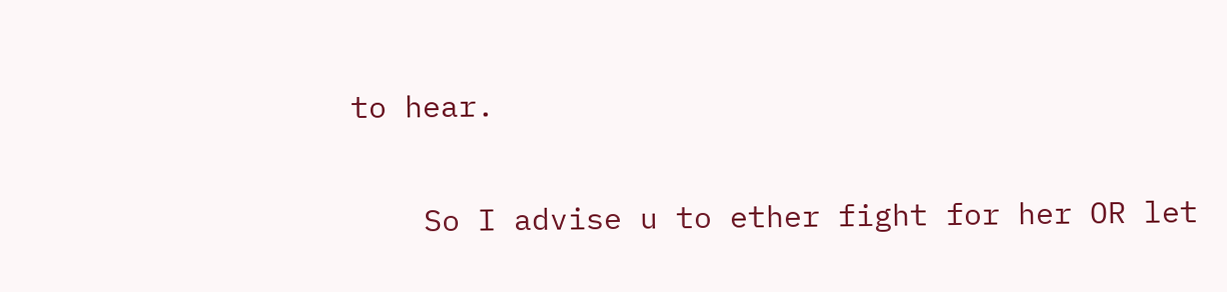to hear.

    So I advise u to ether fight for her OR let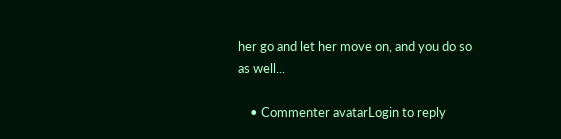her go and let her move on, and you do so as well...

    • Commenter avatarLogin to reply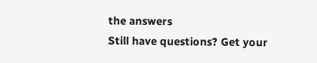the answers
Still have questions? Get your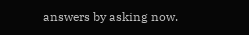answers by asking now.